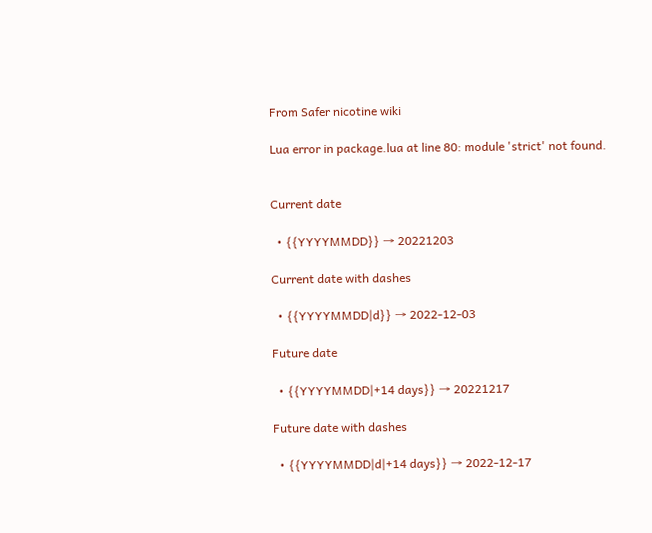From Safer nicotine wiki

Lua error in package.lua at line 80: module 'strict' not found.


Current date

  • {{YYYYMMDD}} → 20221203

Current date with dashes

  • {{YYYYMMDD|d}} → 2022-12-03

Future date

  • {{YYYYMMDD|+14 days}} → 20221217

Future date with dashes

  • {{YYYYMMDD|d|+14 days}} → 2022-12-17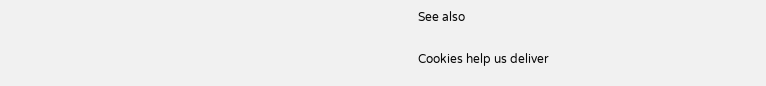See also

Cookies help us deliver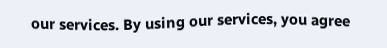our services. By using our services, you agree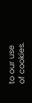to our use of cookies.